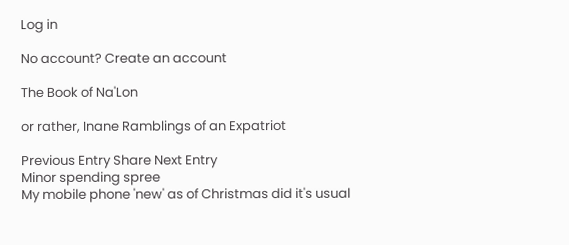Log in

No account? Create an account

The Book of Na'Lon

or rather, Inane Ramblings of an Expatriot

Previous Entry Share Next Entry
Minor spending spree
My mobile phone 'new' as of Christmas did it's usual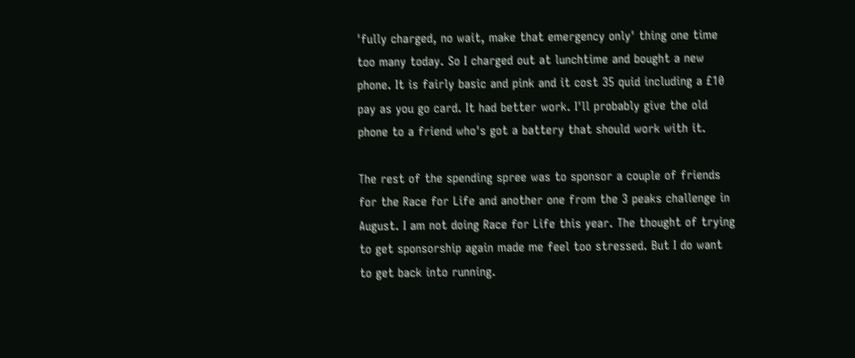'fully charged, no wait, make that emergency only' thing one time too many today. So I charged out at lunchtime and bought a new phone. It is fairly basic and pink and it cost 35 quid including a £10 pay as you go card. It had better work. I'll probably give the old phone to a friend who's got a battery that should work with it.

The rest of the spending spree was to sponsor a couple of friends for the Race for Life and another one from the 3 peaks challenge in August. I am not doing Race for Life this year. The thought of trying to get sponsorship again made me feel too stressed. But I do want to get back into running.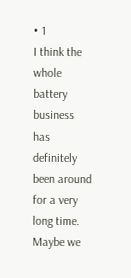• 1
I think the whole battery business has definitely been around for a very long time. Maybe we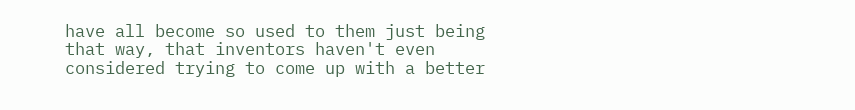have all become so used to them just being that way, that inventors haven't even considered trying to come up with a better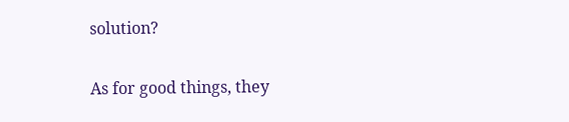solution?

As for good things, they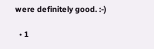were definitely good. :-)

  • 1